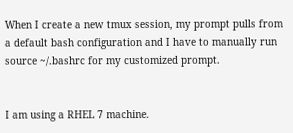When I create a new tmux session, my prompt pulls from a default bash configuration and I have to manually run source ~/.bashrc for my customized prompt.


I am using a RHEL 7 machine.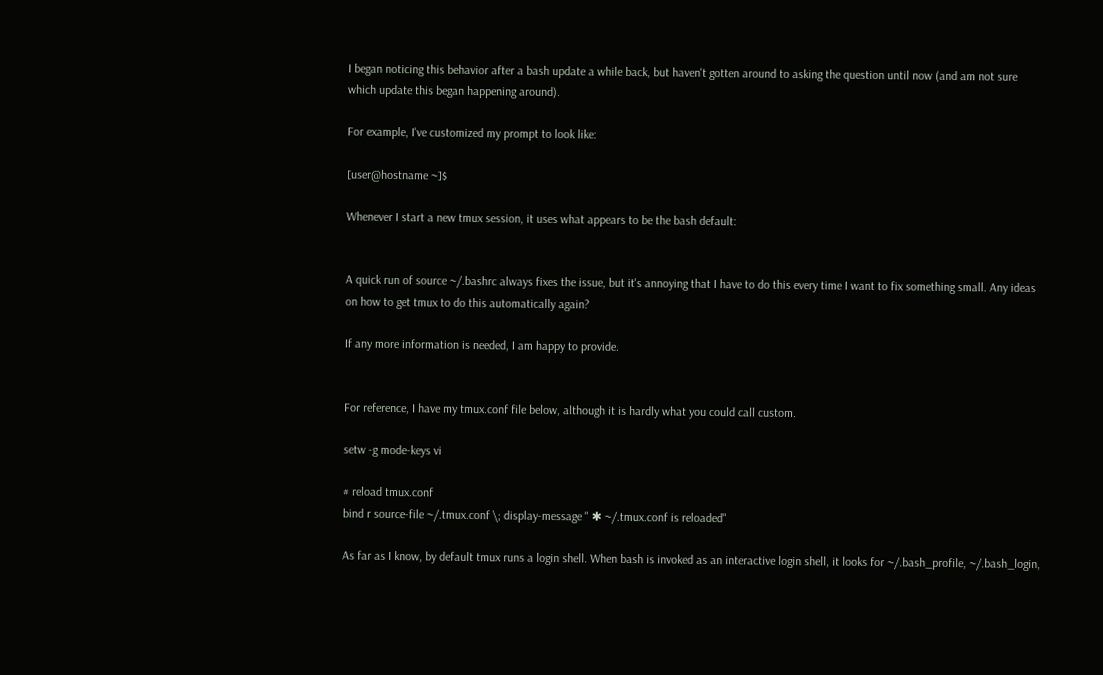I began noticing this behavior after a bash update a while back, but haven't gotten around to asking the question until now (and am not sure which update this began happening around).

For example, I've customized my prompt to look like:

[user@hostname ~]$

Whenever I start a new tmux session, it uses what appears to be the bash default:


A quick run of source ~/.bashrc always fixes the issue, but it's annoying that I have to do this every time I want to fix something small. Any ideas on how to get tmux to do this automatically again?

If any more information is needed, I am happy to provide.


For reference, I have my tmux.conf file below, although it is hardly what you could call custom.

setw -g mode-keys vi

# reload tmux.conf
bind r source-file ~/.tmux.conf \; display-message " ✱ ~/.tmux.conf is reloaded"

As far as I know, by default tmux runs a login shell. When bash is invoked as an interactive login shell, it looks for ~/.bash_profile, ~/.bash_login,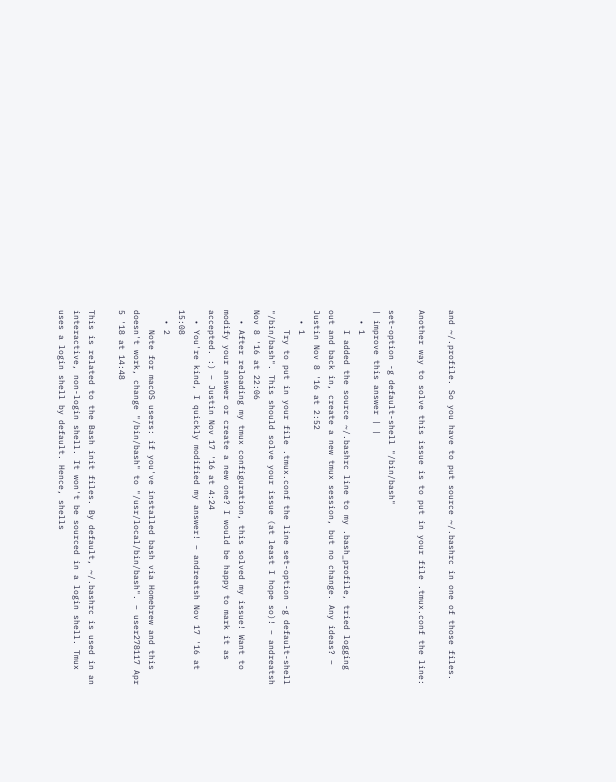and ~/.profile. So you have to put source ~/.bashrc in one of those files.

Another way to solve this issue is to put in your file .tmux.conf the line:

set-option -g default-shell "/bin/bash"
| improve this answer | |
  • 1
    I added the source ~/.bashrc line to my .bash_profile, tried logging out and back in, create a new tmux session, but no change. Any ideas? – Justin Nov 8 '16 at 2:52
  • 1
    Try to put in your file .tmux.conf the line set-option -g default-shell "/bin/bash". This should solve your issue (at least I hope so)! – andreatsh Nov 8 '16 at 22:06
  • After reloading my tmux configuration, this solved my issue! Want to modify your answer or create a new one? I would be happy to mark it as accepted. :) – Justin Nov 17 '16 at 4:24
  • You're kind, I quickly modified my answer! – andreatsh Nov 17 '16 at 15:08
  • 2
    Note for macOS users: if you've installed bash via Homebrew and this doesn't work, change "/bin/bash" to "/usr/local/bin/bash". – user278117 Apr 5 '18 at 14:48

This is related to the Bash init files. By default, ~/.bashrc is used in an interactive, non-login shell. It won't be sourced in a login shell. Tmux uses a login shell by default. Hence, shells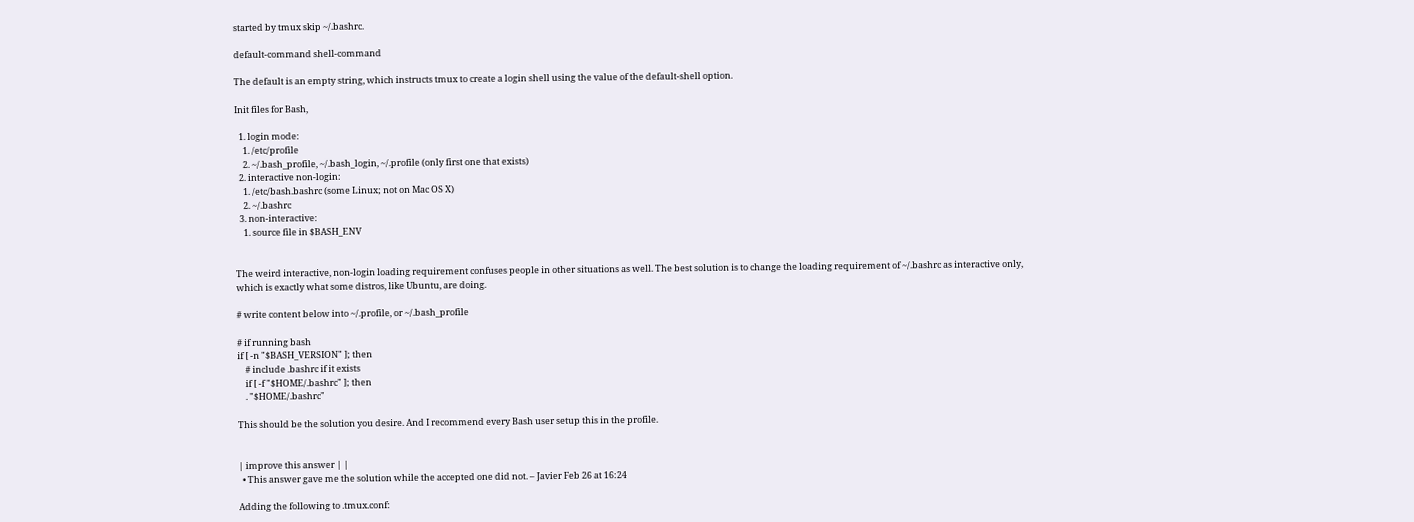started by tmux skip ~/.bashrc.

default-command shell-command

The default is an empty string, which instructs tmux to create a login shell using the value of the default-shell option.

Init files for Bash,

  1. login mode:
    1. /etc/profile
    2. ~/.bash_profile, ~/.bash_login, ~/.profile (only first one that exists)
  2. interactive non-login:
    1. /etc/bash.bashrc (some Linux; not on Mac OS X)
    2. ~/.bashrc
  3. non-interactive:
    1. source file in $BASH_ENV


The weird interactive, non-login loading requirement confuses people in other situations as well. The best solution is to change the loading requirement of ~/.bashrc as interactive only, which is exactly what some distros, like Ubuntu, are doing.

# write content below into ~/.profile, or ~/.bash_profile

# if running bash
if [ -n "$BASH_VERSION" ]; then
    # include .bashrc if it exists
    if [ -f "$HOME/.bashrc" ]; then
    . "$HOME/.bashrc"

This should be the solution you desire. And I recommend every Bash user setup this in the profile.


| improve this answer | |
  • This answer gave me the solution while the accepted one did not. – Javier Feb 26 at 16:24

Adding the following to .tmux.conf: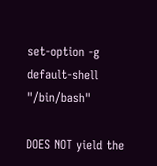set-option -g default-shell "/bin/bash"

DOES NOT yield the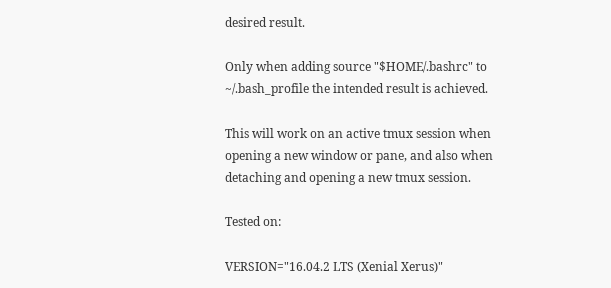desired result.

Only when adding source "$HOME/.bashrc" to ~/.bash_profile the intended result is achieved.

This will work on an active tmux session when opening a new window or pane, and also when detaching and opening a new tmux session.

Tested on:

VERSION="16.04.2 LTS (Xenial Xerus)"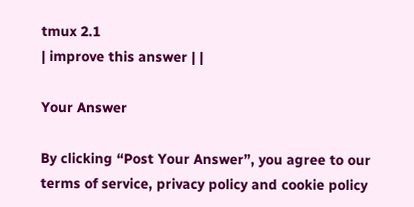tmux 2.1
| improve this answer | |

Your Answer

By clicking “Post Your Answer”, you agree to our terms of service, privacy policy and cookie policy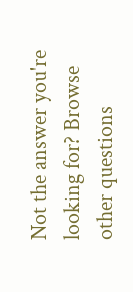Not the answer you're looking for? Browse other questions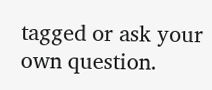tagged or ask your own question.